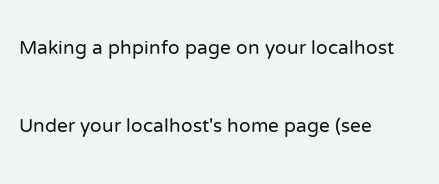Making a phpinfo page on your localhost

Under your localhost's home page (see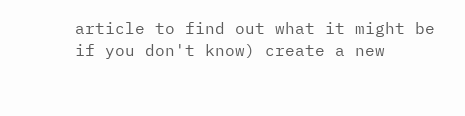article to find out what it might be if you don't know) create a new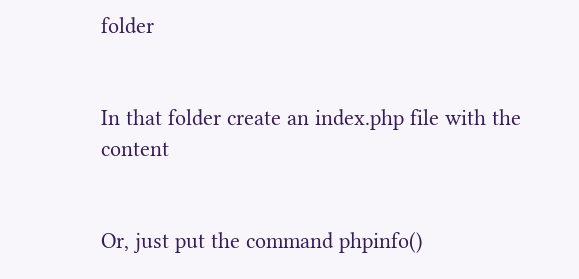folder


In that folder create an index.php file with the content


Or, just put the command phpinfo()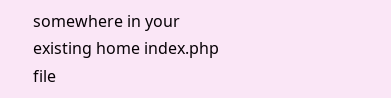somewhere in your existing home index.php file